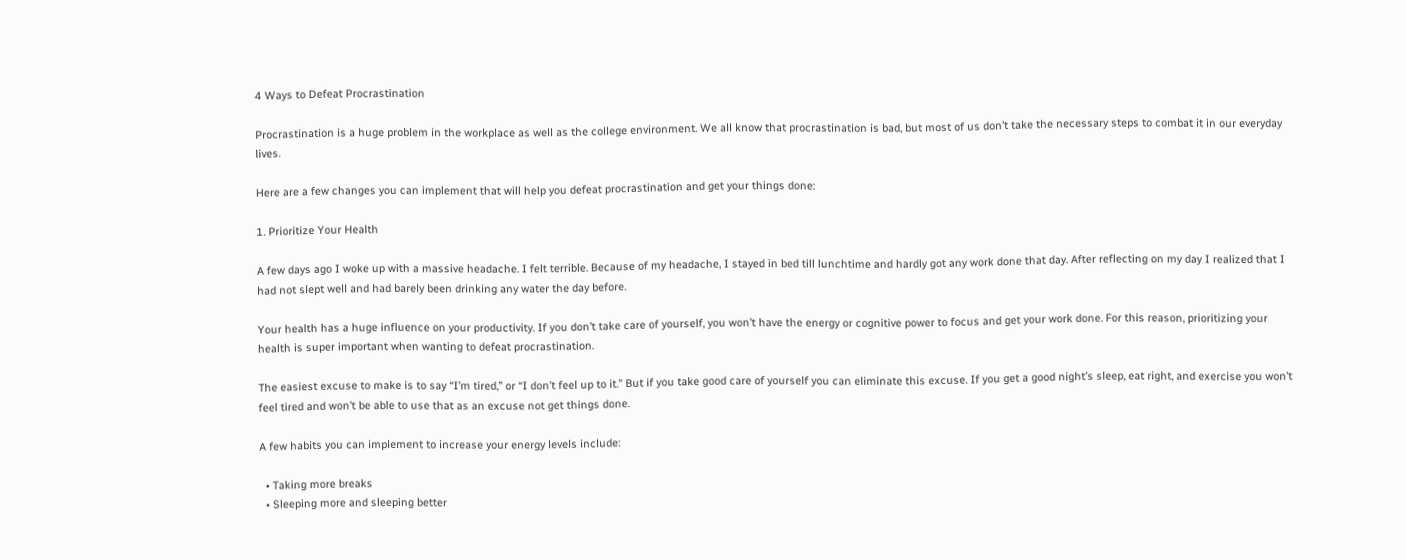4 Ways to Defeat Procrastination

Procrastination is a huge problem in the workplace as well as the college environment. We all know that procrastination is bad, but most of us don’t take the necessary steps to combat it in our everyday lives.

Here are a few changes you can implement that will help you defeat procrastination and get your things done:

1. Prioritize Your Health

A few days ago I woke up with a massive headache. I felt terrible. Because of my headache, I stayed in bed till lunchtime and hardly got any work done that day. After reflecting on my day I realized that I had not slept well and had barely been drinking any water the day before.

Your health has a huge influence on your productivity. If you don’t take care of yourself, you won’t have the energy or cognitive power to focus and get your work done. For this reason, prioritizing your health is super important when wanting to defeat procrastination.

The easiest excuse to make is to say “I’m tired,” or “I don’t feel up to it.” But if you take good care of yourself you can eliminate this excuse. If you get a good night’s sleep, eat right, and exercise you won’t feel tired and won’t be able to use that as an excuse not get things done.

A few habits you can implement to increase your energy levels include:

  • Taking more breaks
  • Sleeping more and sleeping better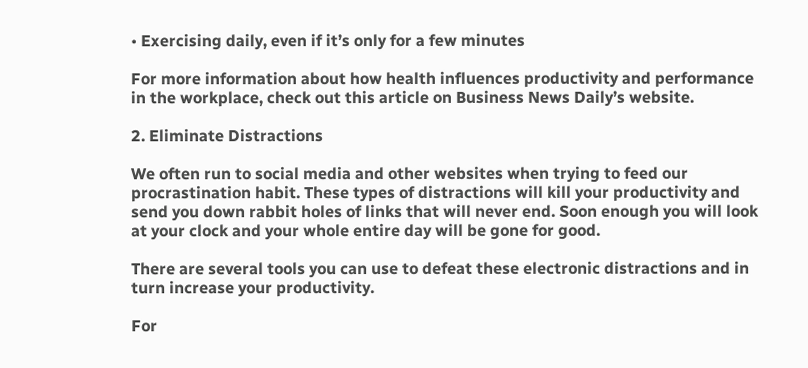• Exercising daily, even if it’s only for a few minutes

For more information about how health influences productivity and performance in the workplace, check out this article on Business News Daily’s website.

2. Eliminate Distractions

We often run to social media and other websites when trying to feed our procrastination habit. These types of distractions will kill your productivity and send you down rabbit holes of links that will never end. Soon enough you will look at your clock and your whole entire day will be gone for good.

There are several tools you can use to defeat these electronic distractions and in turn increase your productivity.

For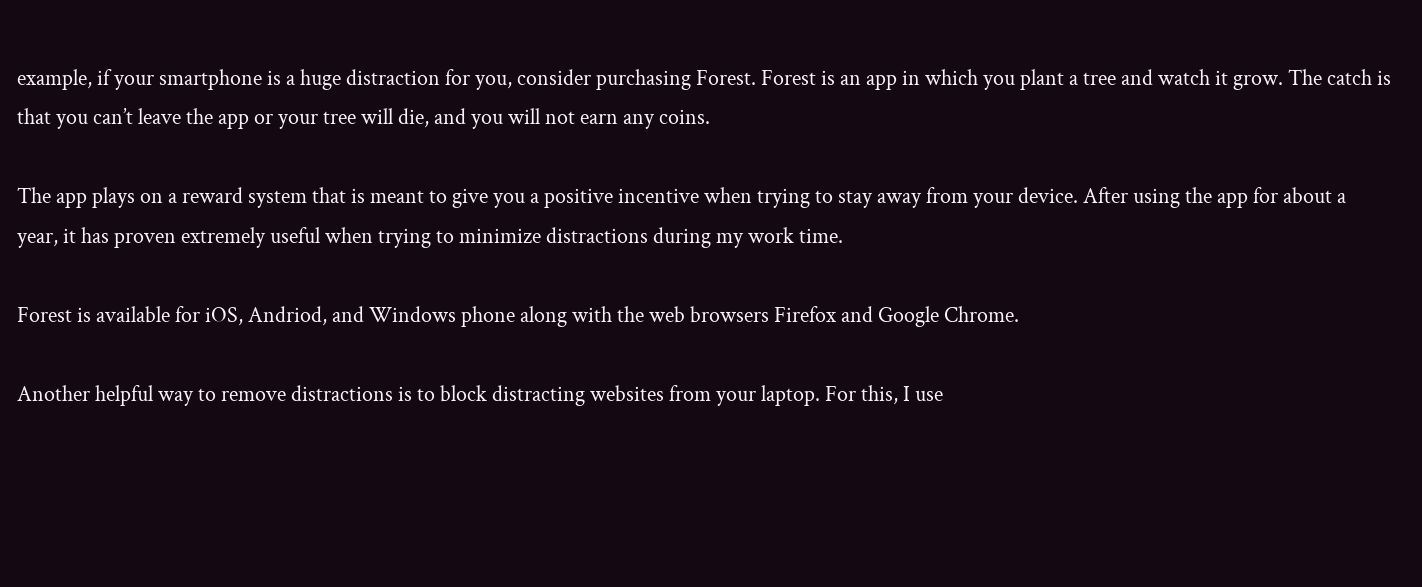example, if your smartphone is a huge distraction for you, consider purchasing Forest. Forest is an app in which you plant a tree and watch it grow. The catch is that you can’t leave the app or your tree will die, and you will not earn any coins.

The app plays on a reward system that is meant to give you a positive incentive when trying to stay away from your device. After using the app for about a year, it has proven extremely useful when trying to minimize distractions during my work time.

Forest is available for iOS, Andriod, and Windows phone along with the web browsers Firefox and Google Chrome.

Another helpful way to remove distractions is to block distracting websites from your laptop. For this, I use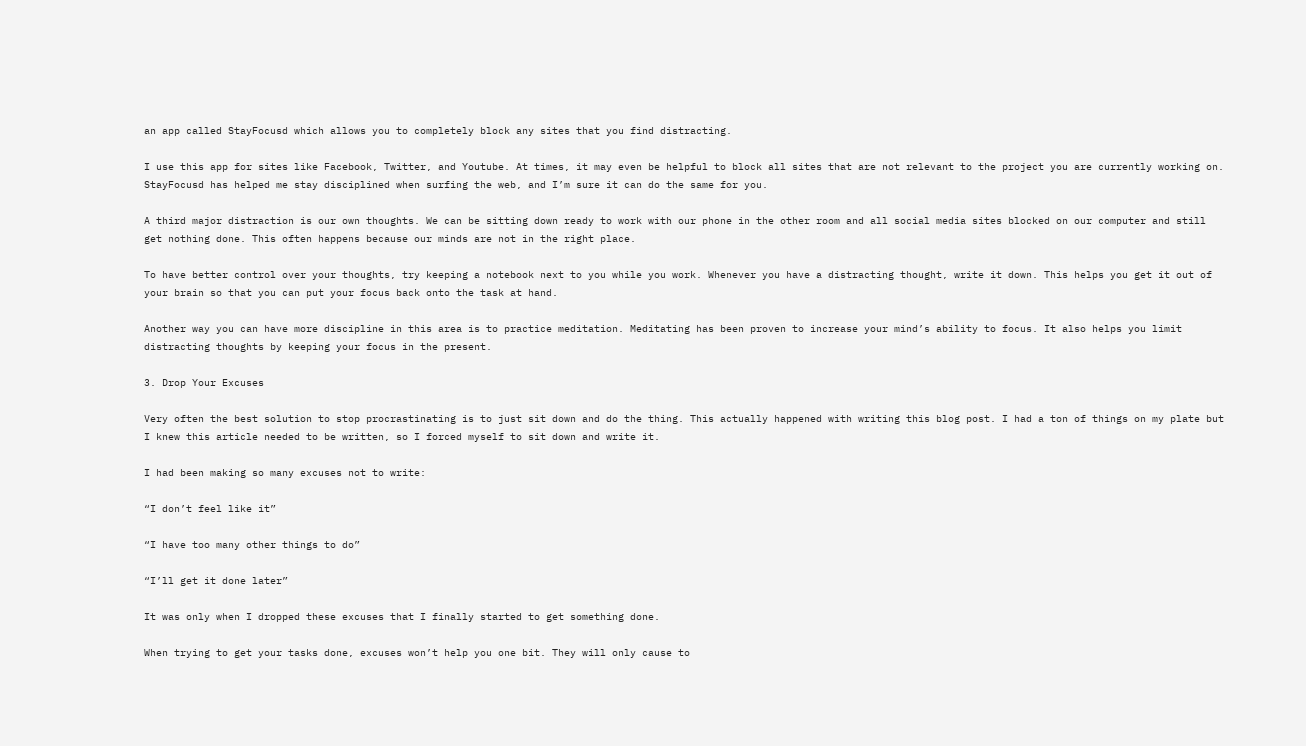an app called StayFocusd which allows you to completely block any sites that you find distracting.

I use this app for sites like Facebook, Twitter, and Youtube. At times, it may even be helpful to block all sites that are not relevant to the project you are currently working on. StayFocusd has helped me stay disciplined when surfing the web, and I’m sure it can do the same for you.

A third major distraction is our own thoughts. We can be sitting down ready to work with our phone in the other room and all social media sites blocked on our computer and still get nothing done. This often happens because our minds are not in the right place.

To have better control over your thoughts, try keeping a notebook next to you while you work. Whenever you have a distracting thought, write it down. This helps you get it out of your brain so that you can put your focus back onto the task at hand.

Another way you can have more discipline in this area is to practice meditation. Meditating has been proven to increase your mind’s ability to focus. It also helps you limit distracting thoughts by keeping your focus in the present.

3. Drop Your Excuses

Very often the best solution to stop procrastinating is to just sit down and do the thing. This actually happened with writing this blog post. I had a ton of things on my plate but I knew this article needed to be written, so I forced myself to sit down and write it.

I had been making so many excuses not to write:

“I don’t feel like it”

“I have too many other things to do”

“I’ll get it done later”

It was only when I dropped these excuses that I finally started to get something done.

When trying to get your tasks done, excuses won’t help you one bit. They will only cause to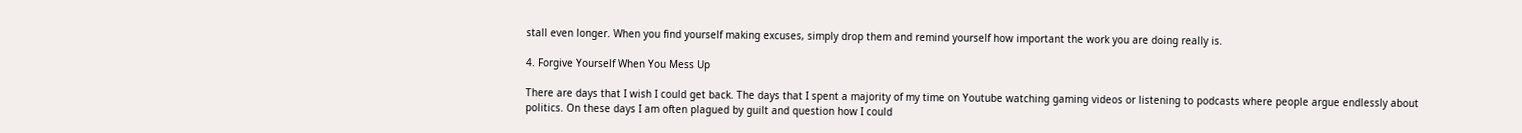stall even longer. When you find yourself making excuses, simply drop them and remind yourself how important the work you are doing really is.

4. Forgive Yourself When You Mess Up

There are days that I wish I could get back. The days that I spent a majority of my time on Youtube watching gaming videos or listening to podcasts where people argue endlessly about politics. On these days I am often plagued by guilt and question how I could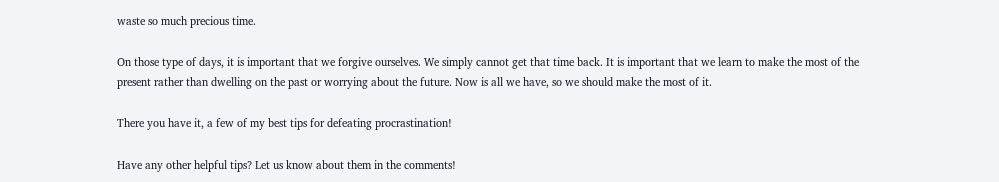waste so much precious time.

On those type of days, it is important that we forgive ourselves. We simply cannot get that time back. It is important that we learn to make the most of the present rather than dwelling on the past or worrying about the future. Now is all we have, so we should make the most of it.

There you have it, a few of my best tips for defeating procrastination!

Have any other helpful tips? Let us know about them in the comments!